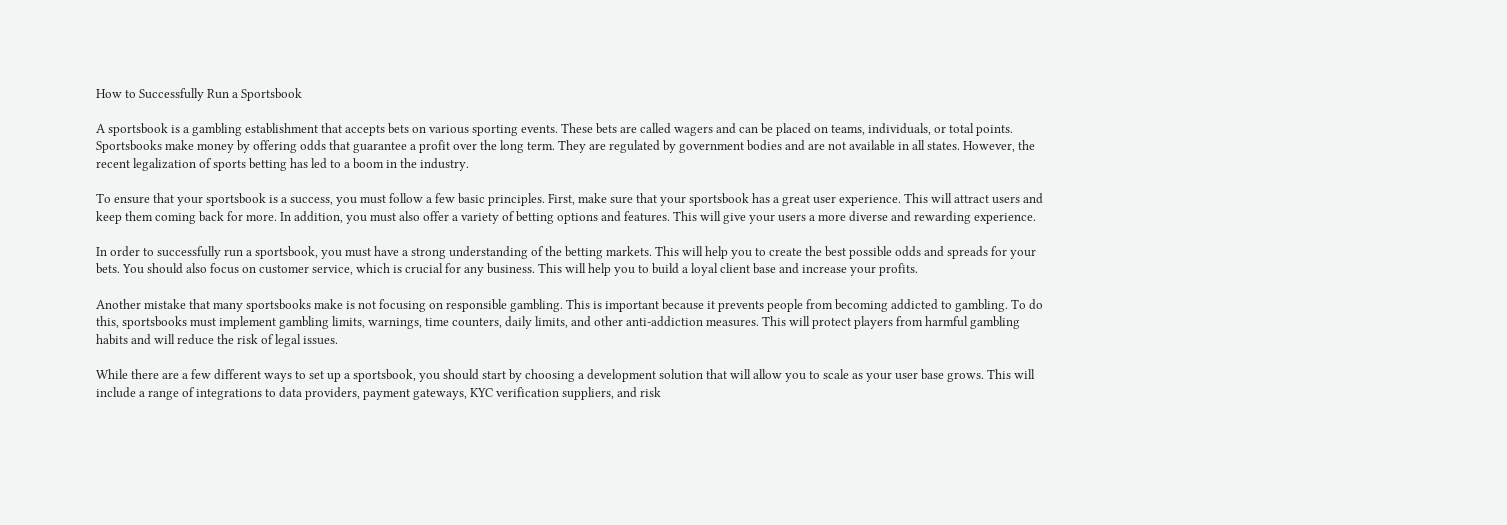How to Successfully Run a Sportsbook

A sportsbook is a gambling establishment that accepts bets on various sporting events. These bets are called wagers and can be placed on teams, individuals, or total points. Sportsbooks make money by offering odds that guarantee a profit over the long term. They are regulated by government bodies and are not available in all states. However, the recent legalization of sports betting has led to a boom in the industry.

To ensure that your sportsbook is a success, you must follow a few basic principles. First, make sure that your sportsbook has a great user experience. This will attract users and keep them coming back for more. In addition, you must also offer a variety of betting options and features. This will give your users a more diverse and rewarding experience.

In order to successfully run a sportsbook, you must have a strong understanding of the betting markets. This will help you to create the best possible odds and spreads for your bets. You should also focus on customer service, which is crucial for any business. This will help you to build a loyal client base and increase your profits.

Another mistake that many sportsbooks make is not focusing on responsible gambling. This is important because it prevents people from becoming addicted to gambling. To do this, sportsbooks must implement gambling limits, warnings, time counters, daily limits, and other anti-addiction measures. This will protect players from harmful gambling habits and will reduce the risk of legal issues.

While there are a few different ways to set up a sportsbook, you should start by choosing a development solution that will allow you to scale as your user base grows. This will include a range of integrations to data providers, payment gateways, KYC verification suppliers, and risk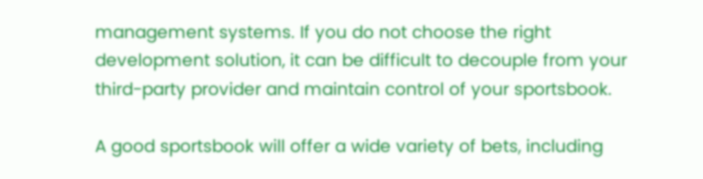management systems. If you do not choose the right development solution, it can be difficult to decouple from your third-party provider and maintain control of your sportsbook.

A good sportsbook will offer a wide variety of bets, including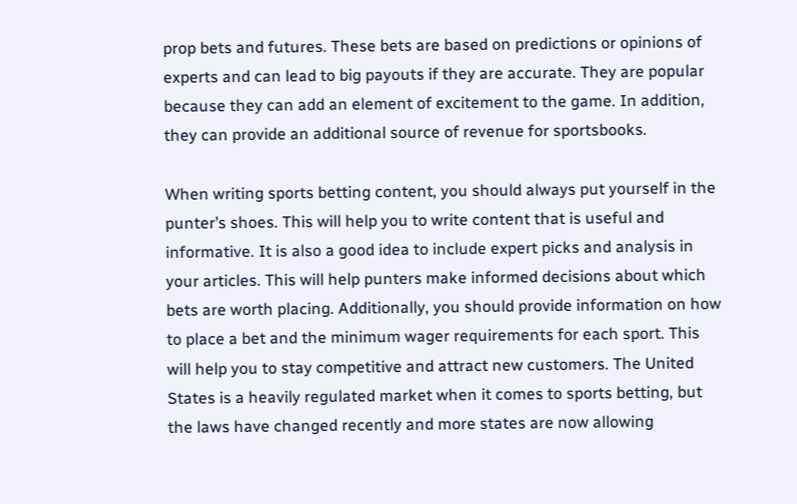prop bets and futures. These bets are based on predictions or opinions of experts and can lead to big payouts if they are accurate. They are popular because they can add an element of excitement to the game. In addition, they can provide an additional source of revenue for sportsbooks.

When writing sports betting content, you should always put yourself in the punter’s shoes. This will help you to write content that is useful and informative. It is also a good idea to include expert picks and analysis in your articles. This will help punters make informed decisions about which bets are worth placing. Additionally, you should provide information on how to place a bet and the minimum wager requirements for each sport. This will help you to stay competitive and attract new customers. The United States is a heavily regulated market when it comes to sports betting, but the laws have changed recently and more states are now allowing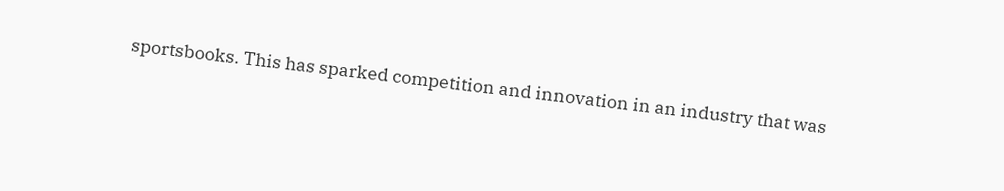sportsbooks. This has sparked competition and innovation in an industry that was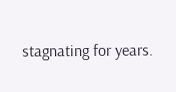stagnating for years.